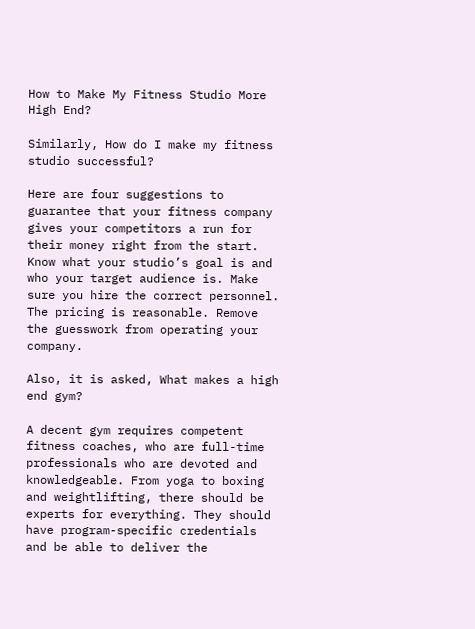How to Make My Fitness Studio More High End?

Similarly, How do I make my fitness studio successful?

Here are four suggestions to guarantee that your fitness company gives your competitors a run for their money right from the start. Know what your studio’s goal is and who your target audience is. Make sure you hire the correct personnel. The pricing is reasonable. Remove the guesswork from operating your company.

Also, it is asked, What makes a high end gym?

A decent gym requires competent fitness coaches, who are full-time professionals who are devoted and knowledgeable. From yoga to boxing and weightlifting, there should be experts for everything. They should have program-specific credentials and be able to deliver the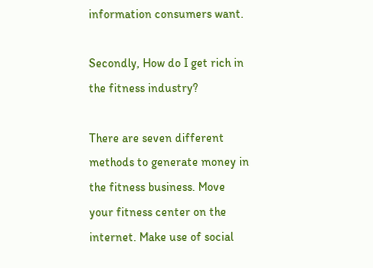information consumers want.

Secondly, How do I get rich in the fitness industry?

There are seven different methods to generate money in the fitness business. Move your fitness center on the internet. Make use of social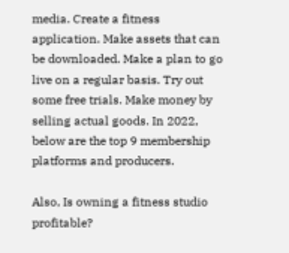media. Create a fitness application. Make assets that can be downloaded. Make a plan to go live on a regular basis. Try out some free trials. Make money by selling actual goods. In 2022, below are the top 9 membership platforms and producers.

Also, Is owning a fitness studio profitable?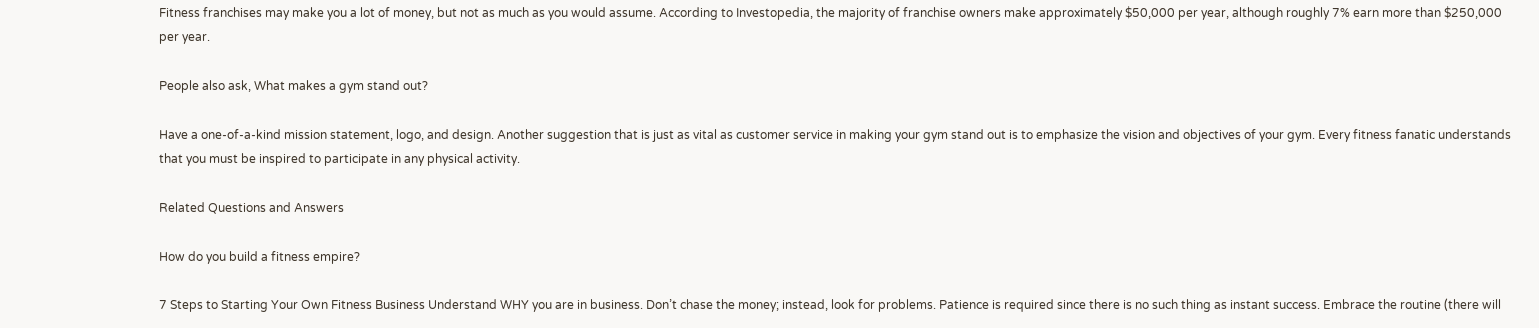Fitness franchises may make you a lot of money, but not as much as you would assume. According to Investopedia, the majority of franchise owners make approximately $50,000 per year, although roughly 7% earn more than $250,000 per year.

People also ask, What makes a gym stand out?

Have a one-of-a-kind mission statement, logo, and design. Another suggestion that is just as vital as customer service in making your gym stand out is to emphasize the vision and objectives of your gym. Every fitness fanatic understands that you must be inspired to participate in any physical activity.

Related Questions and Answers

How do you build a fitness empire?

7 Steps to Starting Your Own Fitness Business Understand WHY you are in business. Don’t chase the money; instead, look for problems. Patience is required since there is no such thing as instant success. Embrace the routine (there will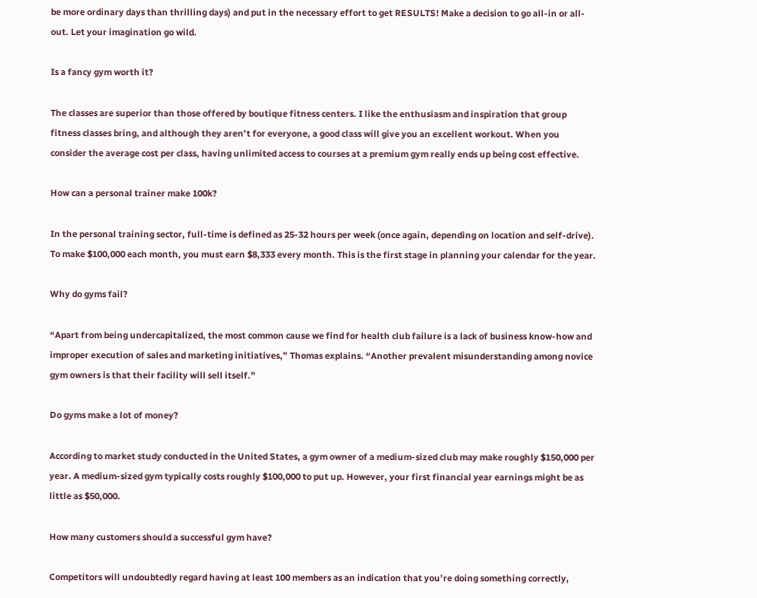be more ordinary days than thrilling days) and put in the necessary effort to get RESULTS! Make a decision to go all-in or all-out. Let your imagination go wild.

Is a fancy gym worth it?

The classes are superior than those offered by boutique fitness centers. I like the enthusiasm and inspiration that group fitness classes bring, and although they aren’t for everyone, a good class will give you an excellent workout. When you consider the average cost per class, having unlimited access to courses at a premium gym really ends up being cost effective.

How can a personal trainer make 100k?

In the personal training sector, full-time is defined as 25-32 hours per week (once again, depending on location and self-drive). To make $100,000 each month, you must earn $8,333 every month. This is the first stage in planning your calendar for the year.

Why do gyms fail?

“Apart from being undercapitalized, the most common cause we find for health club failure is a lack of business know-how and improper execution of sales and marketing initiatives,” Thomas explains. “Another prevalent misunderstanding among novice gym owners is that their facility will sell itself.”

Do gyms make a lot of money?

According to market study conducted in the United States, a gym owner of a medium-sized club may make roughly $150,000 per year. A medium-sized gym typically costs roughly $100,000 to put up. However, your first financial year earnings might be as little as $50,000.

How many customers should a successful gym have?

Competitors will undoubtedly regard having at least 100 members as an indication that you’re doing something correctly,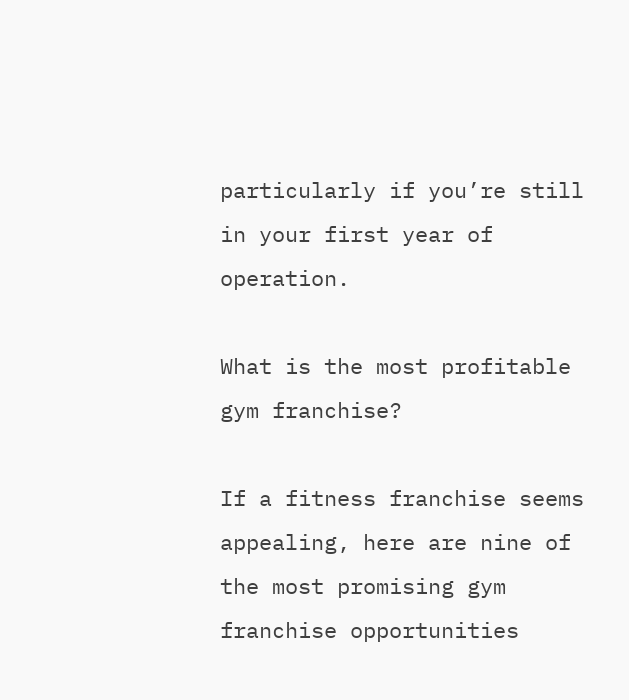particularly if you’re still in your first year of operation.

What is the most profitable gym franchise?

If a fitness franchise seems appealing, here are nine of the most promising gym franchise opportunities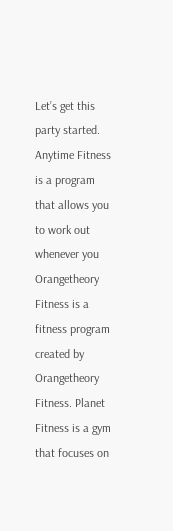Let’s get this party started. Anytime Fitness is a program that allows you to work out whenever you Orangetheory Fitness is a fitness program created by Orangetheory Fitness. Planet Fitness is a gym that focuses on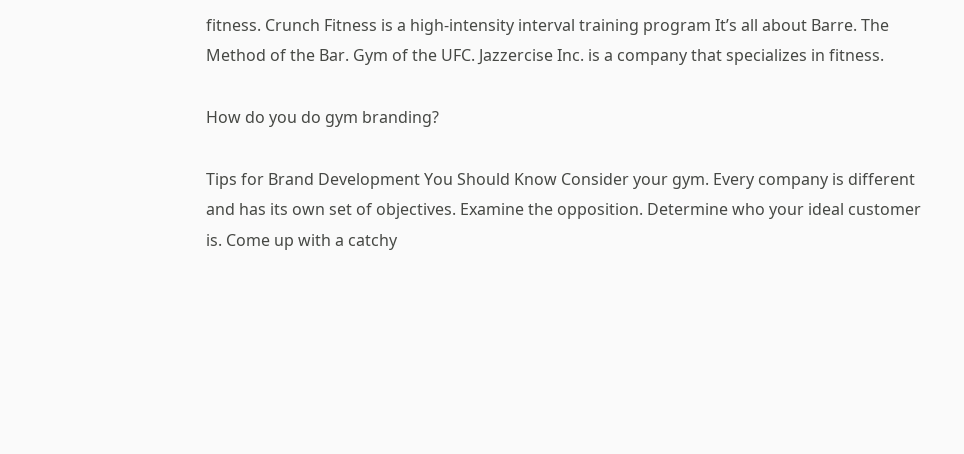fitness. Crunch Fitness is a high-intensity interval training program It’s all about Barre. The Method of the Bar. Gym of the UFC. Jazzercise Inc. is a company that specializes in fitness.

How do you do gym branding?

Tips for Brand Development You Should Know Consider your gym. Every company is different and has its own set of objectives. Examine the opposition. Determine who your ideal customer is. Come up with a catchy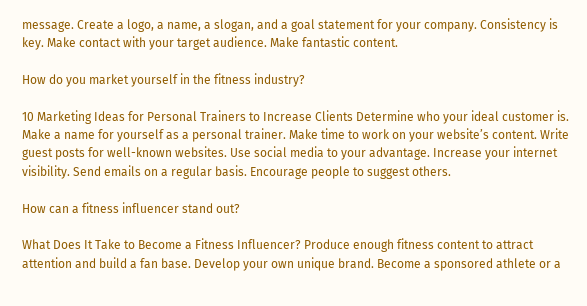message. Create a logo, a name, a slogan, and a goal statement for your company. Consistency is key. Make contact with your target audience. Make fantastic content.

How do you market yourself in the fitness industry?

10 Marketing Ideas for Personal Trainers to Increase Clients Determine who your ideal customer is. Make a name for yourself as a personal trainer. Make time to work on your website’s content. Write guest posts for well-known websites. Use social media to your advantage. Increase your internet visibility. Send emails on a regular basis. Encourage people to suggest others.

How can a fitness influencer stand out?

What Does It Take to Become a Fitness Influencer? Produce enough fitness content to attract attention and build a fan base. Develop your own unique brand. Become a sponsored athlete or a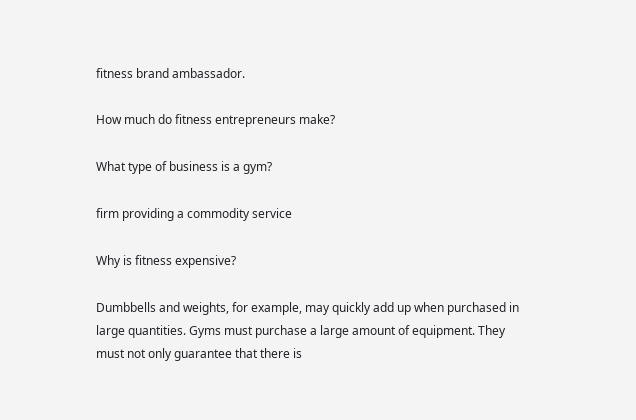fitness brand ambassador.

How much do fitness entrepreneurs make?

What type of business is a gym?

firm providing a commodity service

Why is fitness expensive?

Dumbbells and weights, for example, may quickly add up when purchased in large quantities. Gyms must purchase a large amount of equipment. They must not only guarantee that there is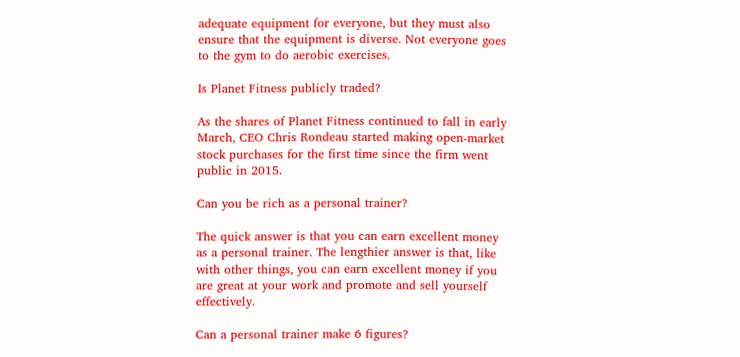adequate equipment for everyone, but they must also ensure that the equipment is diverse. Not everyone goes to the gym to do aerobic exercises.

Is Planet Fitness publicly traded?

As the shares of Planet Fitness continued to fall in early March, CEO Chris Rondeau started making open-market stock purchases for the first time since the firm went public in 2015.

Can you be rich as a personal trainer?

The quick answer is that you can earn excellent money as a personal trainer. The lengthier answer is that, like with other things, you can earn excellent money if you are great at your work and promote and sell yourself effectively.

Can a personal trainer make 6 figures?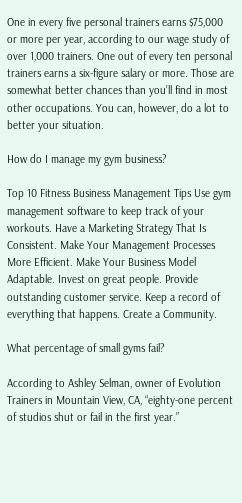One in every five personal trainers earns $75,000 or more per year, according to our wage study of over 1,000 trainers. One out of every ten personal trainers earns a six-figure salary or more. Those are somewhat better chances than you’ll find in most other occupations. You can, however, do a lot to better your situation.

How do I manage my gym business?

Top 10 Fitness Business Management Tips Use gym management software to keep track of your workouts. Have a Marketing Strategy That Is Consistent. Make Your Management Processes More Efficient. Make Your Business Model Adaptable. Invest on great people. Provide outstanding customer service. Keep a record of everything that happens. Create a Community.

What percentage of small gyms fail?

According to Ashley Selman, owner of Evolution Trainers in Mountain View, CA, “eighty-one percent of studios shut or fail in the first year.”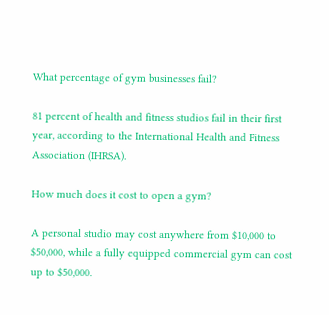What percentage of gym businesses fail?

81 percent of health and fitness studios fail in their first year, according to the International Health and Fitness Association (IHRSA).

How much does it cost to open a gym?

A personal studio may cost anywhere from $10,000 to $50,000, while a fully equipped commercial gym can cost up to $50,000.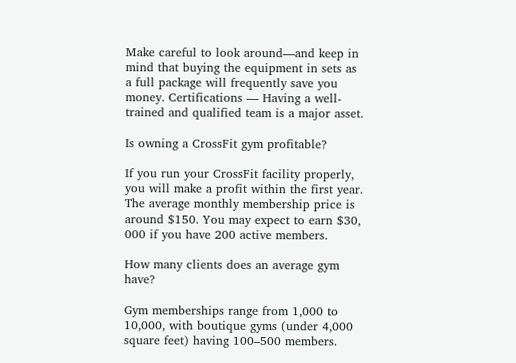Make careful to look around—and keep in mind that buying the equipment in sets as a full package will frequently save you money. Certifications — Having a well-trained and qualified team is a major asset.

Is owning a CrossFit gym profitable?

If you run your CrossFit facility properly, you will make a profit within the first year. The average monthly membership price is around $150. You may expect to earn $30, 000 if you have 200 active members.

How many clients does an average gym have?

Gym memberships range from 1,000 to 10,000, with boutique gyms (under 4,000 square feet) having 100–500 members.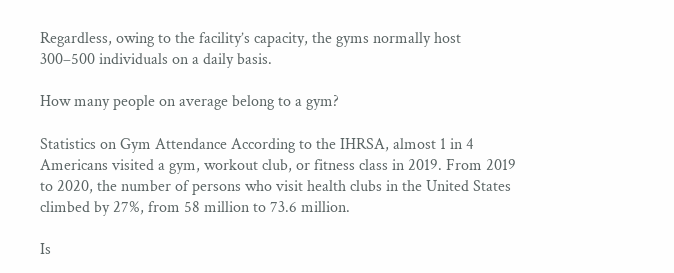Regardless, owing to the facility’s capacity, the gyms normally host 300–500 individuals on a daily basis.

How many people on average belong to a gym?

Statistics on Gym Attendance According to the IHRSA, almost 1 in 4 Americans visited a gym, workout club, or fitness class in 2019. From 2019 to 2020, the number of persons who visit health clubs in the United States climbed by 27%, from 58 million to 73.6 million.

Is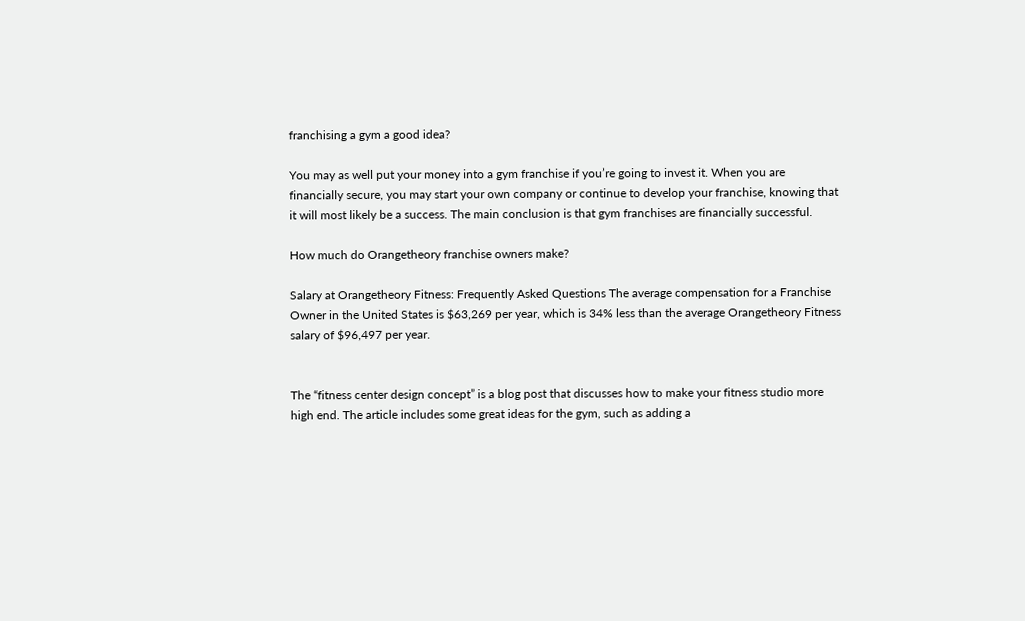franchising a gym a good idea?

You may as well put your money into a gym franchise if you’re going to invest it. When you are financially secure, you may start your own company or continue to develop your franchise, knowing that it will most likely be a success. The main conclusion is that gym franchises are financially successful.

How much do Orangetheory franchise owners make?

Salary at Orangetheory Fitness: Frequently Asked Questions The average compensation for a Franchise Owner in the United States is $63,269 per year, which is 34% less than the average Orangetheory Fitness salary of $96,497 per year.


The “fitness center design concept” is a blog post that discusses how to make your fitness studio more high end. The article includes some great ideas for the gym, such as adding a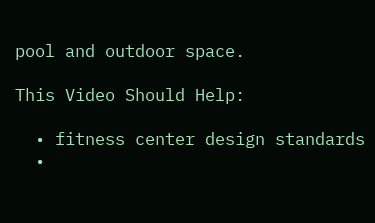pool and outdoor space.

This Video Should Help:

  • fitness center design standards
  •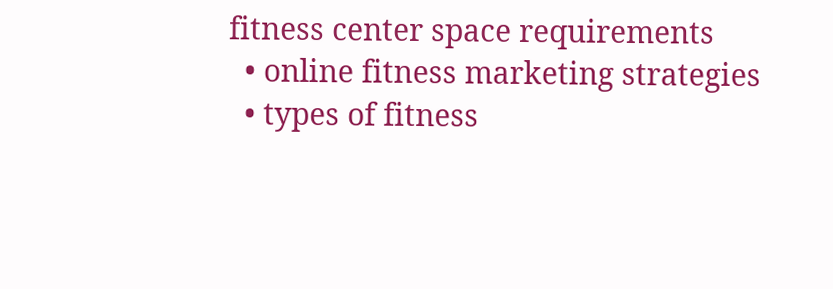fitness center space requirements
  • online fitness marketing strategies
  • types of fitness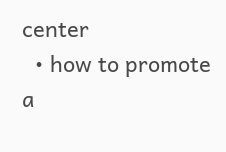center
  • how to promote a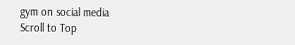gym on social media
Scroll to Top